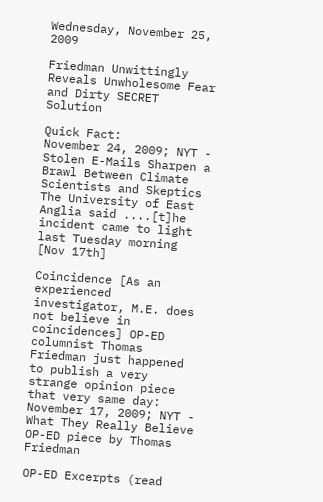Wednesday, November 25, 2009

Friedman Unwittingly Reveals Unwholesome Fear and Dirty SECRET Solution

Quick Fact:
November 24, 2009; NYT - Stolen E-Mails Sharpen a Brawl Between Climate Scientists and Skeptics The University of East Anglia said ....[t]he incident came to light last Tuesday morning [Nov 17th]

Coincidence [As an experienced investigator, M.E. does not believe in coincidences] OP-ED columnist Thomas Friedman just happened to publish a very strange opinion piece that very same day: November 17, 2009; NYT - What They Really Believe OP-ED piece by Thomas Friedman

OP-ED Excerpts (read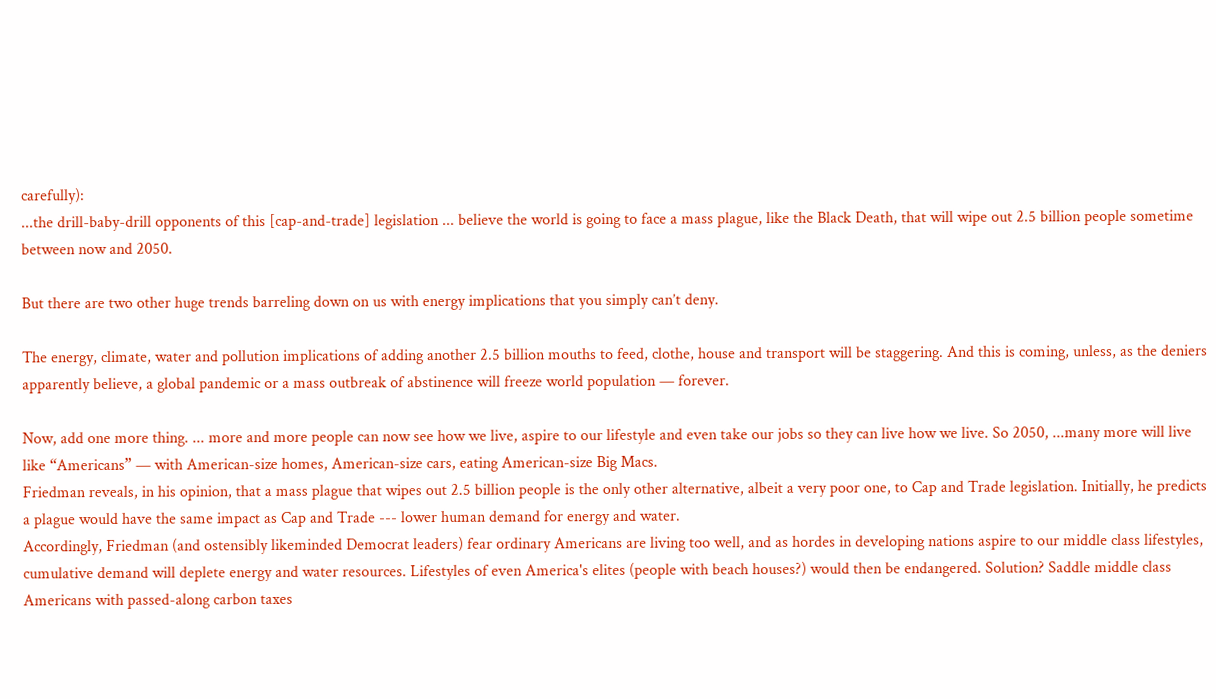carefully):
...the drill-baby-drill opponents of this [cap-and-trade] legislation ... believe the world is going to face a mass plague, like the Black Death, that will wipe out 2.5 billion people sometime between now and 2050.

But there are two other huge trends barreling down on us with energy implications that you simply can’t deny.

The energy, climate, water and pollution implications of adding another 2.5 billion mouths to feed, clothe, house and transport will be staggering. And this is coming, unless, as the deniers apparently believe, a global pandemic or a mass outbreak of abstinence will freeze world population — forever.

Now, add one more thing. ... more and more people can now see how we live, aspire to our lifestyle and even take our jobs so they can live how we live. So 2050, ...many more will live like “Americans” — with American-size homes, American-size cars, eating American-size Big Macs.
Friedman reveals, in his opinion, that a mass plague that wipes out 2.5 billion people is the only other alternative, albeit a very poor one, to Cap and Trade legislation. Initially, he predicts a plague would have the same impact as Cap and Trade --- lower human demand for energy and water.
Accordingly, Friedman (and ostensibly likeminded Democrat leaders) fear ordinary Americans are living too well, and as hordes in developing nations aspire to our middle class lifestyles, cumulative demand will deplete energy and water resources. Lifestyles of even America's elites (people with beach houses?) would then be endangered. Solution? Saddle middle class Americans with passed-along carbon taxes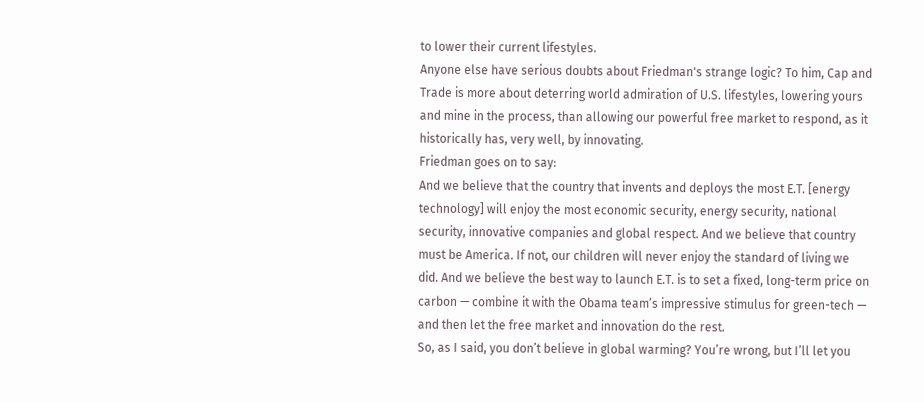to lower their current lifestyles.
Anyone else have serious doubts about Friedman's strange logic? To him, Cap and Trade is more about deterring world admiration of U.S. lifestyles, lowering yours and mine in the process, than allowing our powerful free market to respond, as it historically has, very well, by innovating.
Friedman goes on to say:
And we believe that the country that invents and deploys the most E.T. [energy technology] will enjoy the most economic security, energy security, national security, innovative companies and global respect. And we believe that country must be America. If not, our children will never enjoy the standard of living we did. And we believe the best way to launch E.T. is to set a fixed, long-term price on carbon — combine it with the Obama team’s impressive stimulus for green-tech — and then let the free market and innovation do the rest.
So, as I said, you don’t believe in global warming? You’re wrong, but I’ll let you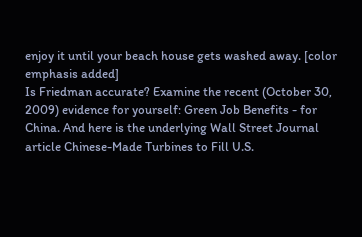enjoy it until your beach house gets washed away. [color emphasis added]
Is Friedman accurate? Examine the recent (October 30, 2009) evidence for yourself: Green Job Benefits - for China. And here is the underlying Wall Street Journal article Chinese-Made Turbines to Fill U.S.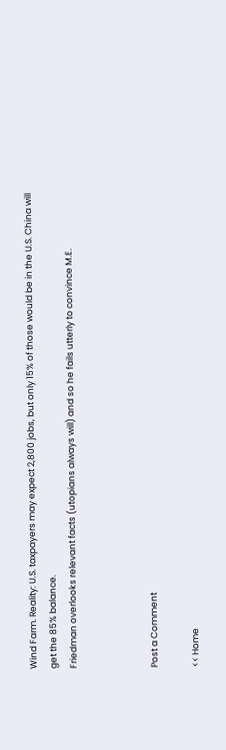Wind Farm. Reality: U.S. taxpayers may expect 2,800 jobs, but only 15% of those would be in the U.S. China will get the 85% balance.
Friedman overlooks relevant facts (utopians always will) and so he fails utterly to convince M.E.



Post a Comment

<< Home